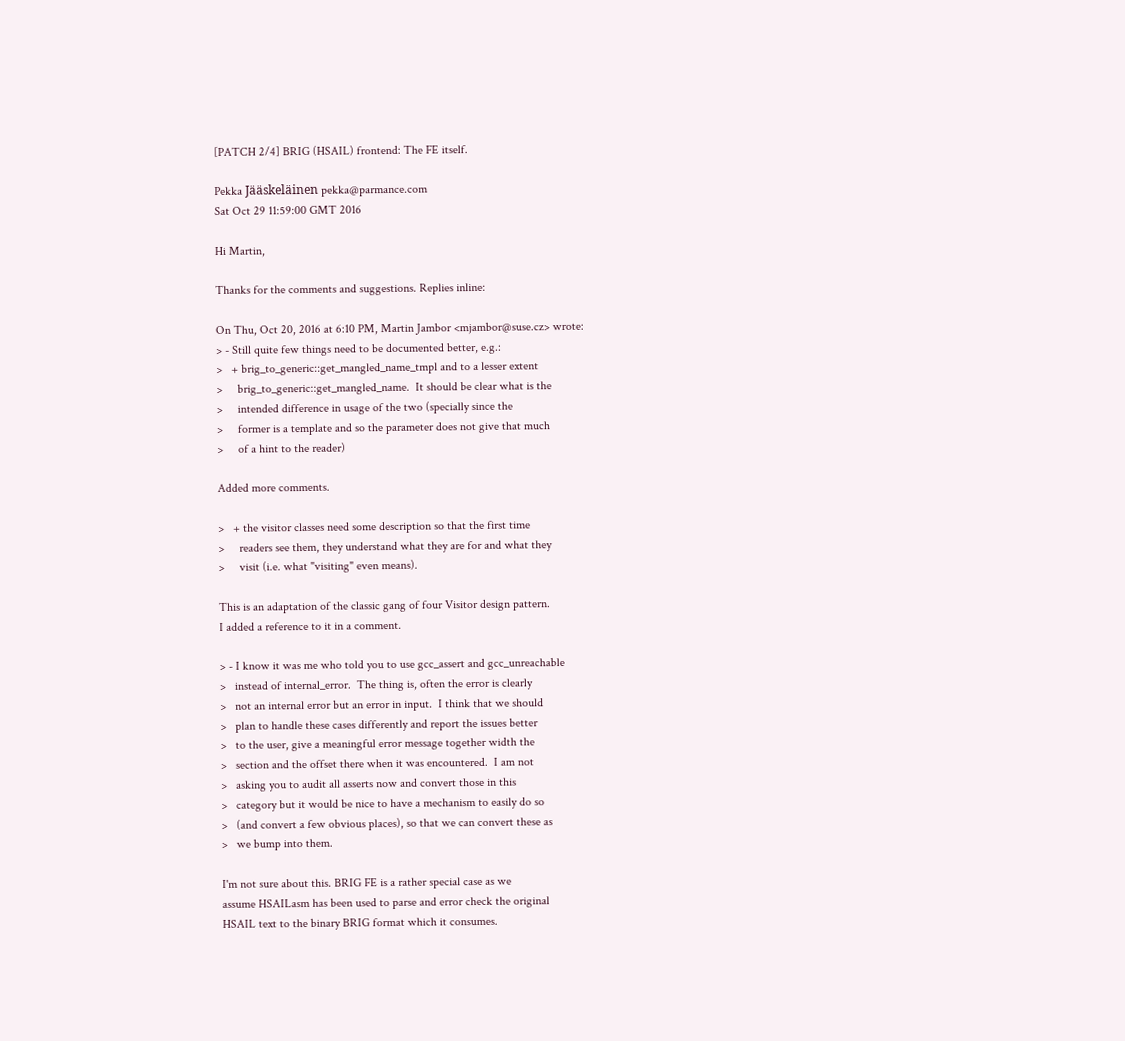[PATCH 2/4] BRIG (HSAIL) frontend: The FE itself.

Pekka Jääskeläinen pekka@parmance.com
Sat Oct 29 11:59:00 GMT 2016

Hi Martin,

Thanks for the comments and suggestions. Replies inline:

On Thu, Oct 20, 2016 at 6:10 PM, Martin Jambor <mjambor@suse.cz> wrote:
> - Still quite few things need to be documented better, e.g.:
>   + brig_to_generic::get_mangled_name_tmpl and to a lesser extent
>     brig_to_generic::get_mangled_name.  It should be clear what is the
>     intended difference in usage of the two (specially since the
>     former is a template and so the parameter does not give that much
>     of a hint to the reader)

Added more comments.

>   + the visitor classes need some description so that the first time
>     readers see them, they understand what they are for and what they
>     visit (i.e. what "visiting" even means).

This is an adaptation of the classic gang of four Visitor design pattern.
I added a reference to it in a comment.

> - I know it was me who told you to use gcc_assert and gcc_unreachable
>   instead of internal_error.  The thing is, often the error is clearly
>   not an internal error but an error in input.  I think that we should
>   plan to handle these cases differently and report the issues better
>   to the user, give a meaningful error message together width the
>   section and the offset there when it was encountered.  I am not
>   asking you to audit all asserts now and convert those in this
>   category but it would be nice to have a mechanism to easily do so
>   (and convert a few obvious places), so that we can convert these as
>   we bump into them.

I'm not sure about this. BRIG FE is a rather special case as we
assume HSAILasm has been used to parse and error check the original
HSAIL text to the binary BRIG format which it consumes.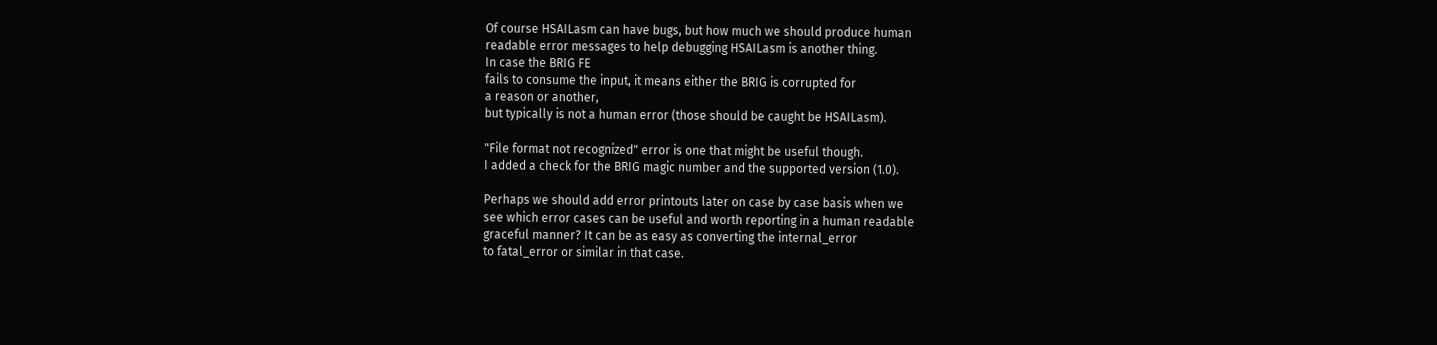Of course HSAILasm can have bugs, but how much we should produce human
readable error messages to help debugging HSAILasm is another thing.
In case the BRIG FE
fails to consume the input, it means either the BRIG is corrupted for
a reason or another,
but typically is not a human error (those should be caught be HSAILasm).

"File format not recognized" error is one that might be useful though.
I added a check for the BRIG magic number and the supported version (1.0).

Perhaps we should add error printouts later on case by case basis when we
see which error cases can be useful and worth reporting in a human readable
graceful manner? It can be as easy as converting the internal_error
to fatal_error or similar in that case.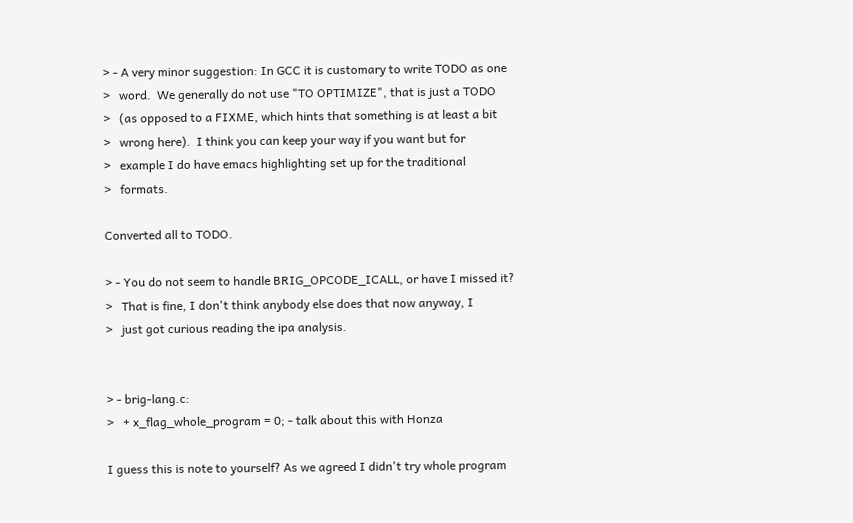> - A very minor suggestion: In GCC it is customary to write TODO as one
>   word.  We generally do not use "TO OPTIMIZE", that is just a TODO
>   (as opposed to a FIXME, which hints that something is at least a bit
>   wrong here).  I think you can keep your way if you want but for
>   example I do have emacs highlighting set up for the traditional
>   formats.

Converted all to TODO.

> - You do not seem to handle BRIG_OPCODE_ICALL, or have I missed it?
>   That is fine, I don't think anybody else does that now anyway, I
>   just got curious reading the ipa analysis.


> - brig-lang.c:
>   + x_flag_whole_program = 0; - talk about this with Honza

I guess this is note to yourself? As we agreed I didn't try whole program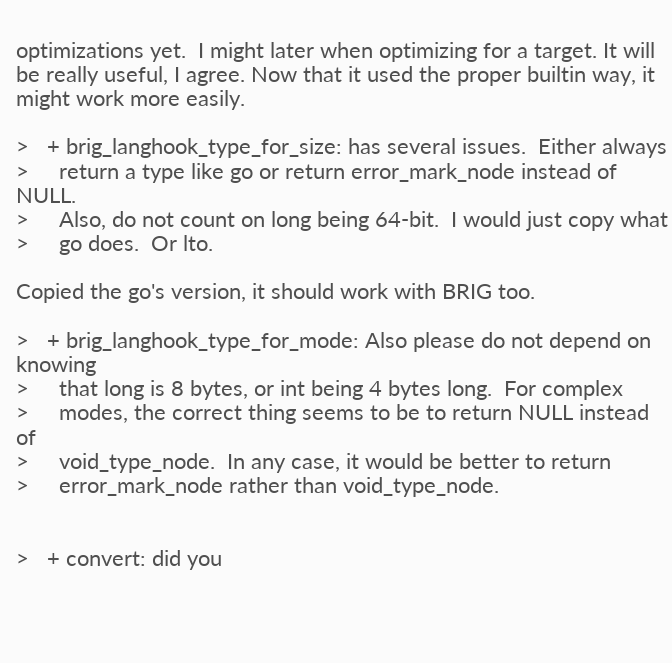optimizations yet.  I might later when optimizing for a target. It will
be really useful, I agree. Now that it used the proper builtin way, it
might work more easily.

>   + brig_langhook_type_for_size: has several issues.  Either always
>     return a type like go or return error_mark_node instead of NULL.
>     Also, do not count on long being 64-bit.  I would just copy what
>     go does.  Or lto.

Copied the go's version, it should work with BRIG too.

>   + brig_langhook_type_for_mode: Also please do not depend on knowing
>     that long is 8 bytes, or int being 4 bytes long.  For complex
>     modes, the correct thing seems to be to return NULL instead of
>     void_type_node.  In any case, it would be better to return
>     error_mark_node rather than void_type_node.


>   + convert: did you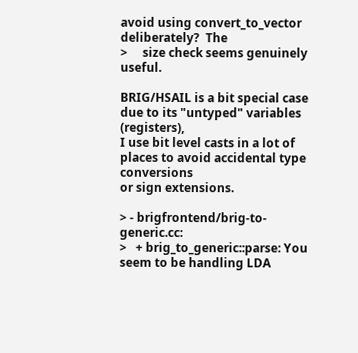avoid using convert_to_vector deliberately?  The
>     size check seems genuinely useful.

BRIG/HSAIL is a bit special case due to its "untyped" variables (registers),
I use bit level casts in a lot of places to avoid accidental type conversions
or sign extensions.

> - brigfrontend/brig-to-generic.cc:
>   + brig_to_generic::parse: You seem to be handling LDA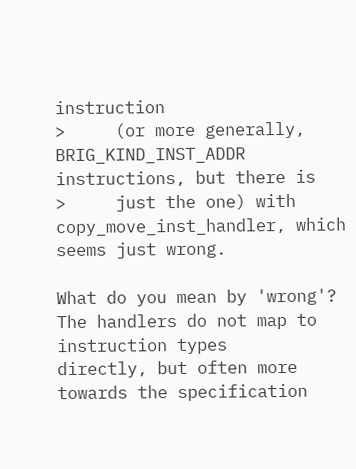instruction
>     (or more generally, BRIG_KIND_INST_ADDR instructions, but there is
>     just the one) with copy_move_inst_handler, which seems just wrong.

What do you mean by 'wrong'? The handlers do not map to instruction types
directly, but often more towards the specification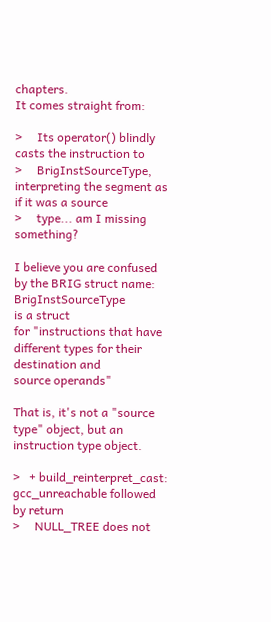chapters.
It comes straight from:

>     Its operator() blindly casts the instruction to
>     BrigInstSourceType, interpreting the segment as if it was a source
>     type... am I missing something?

I believe you are confused by the BRIG struct name: BrigInstSourceType
is a struct
for "instructions that have different types for their destination and
source operands"

That is, it's not a "source type" object, but an instruction type object.

>   + build_reinterpret_cast: gcc_unreachable followed by return
>     NULL_TREE does not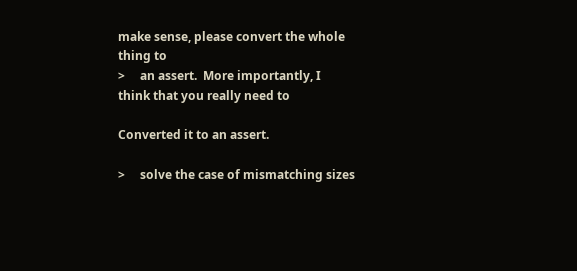make sense, please convert the whole thing to
>     an assert.  More importantly, I think that you really need to

Converted it to an assert.

>     solve the case of mismatching sizes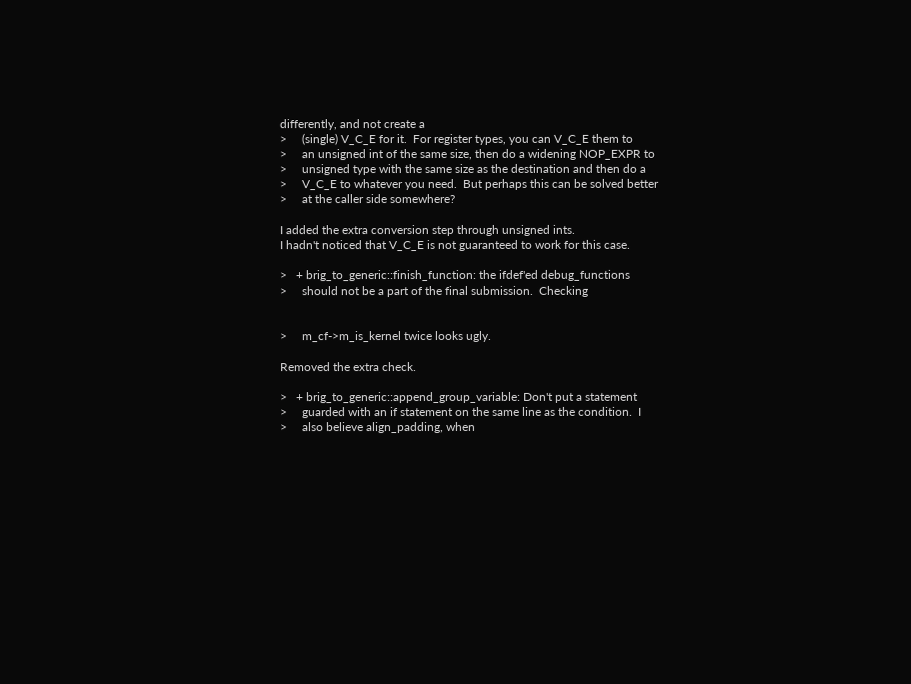differently, and not create a
>     (single) V_C_E for it.  For register types, you can V_C_E them to
>     an unsigned int of the same size, then do a widening NOP_EXPR to
>     unsigned type with the same size as the destination and then do a
>     V_C_E to whatever you need.  But perhaps this can be solved better
>     at the caller side somewhere?

I added the extra conversion step through unsigned ints.
I hadn't noticed that V_C_E is not guaranteed to work for this case.

>   + brig_to_generic::finish_function: the ifdef'ed debug_functions
>     should not be a part of the final submission.  Checking


>     m_cf->m_is_kernel twice looks ugly.

Removed the extra check.

>   + brig_to_generic::append_group_variable: Don't put a statement
>     guarded with an if statement on the same line as the condition.  I
>     also believe align_padding, when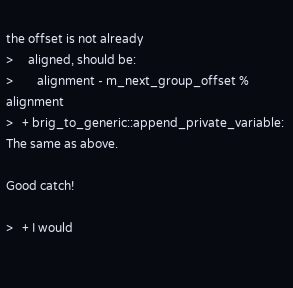the offset is not already
>     aligned, should be:
>        alignment - m_next_group_offset % alignment
>   + brig_to_generic::append_private_variable: The same as above.

Good catch!

>   + I would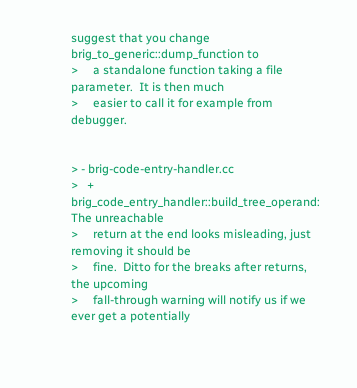suggest that you change brig_to_generic::dump_function to
>     a standalone function taking a file parameter.  It is then much
>     easier to call it for example from debugger.


> - brig-code-entry-handler.cc
>   + brig_code_entry_handler::build_tree_operand: The unreachable
>     return at the end looks misleading, just removing it should be
>     fine.  Ditto for the breaks after returns, the upcoming
>     fall-through warning will notify us if we ever get a potentially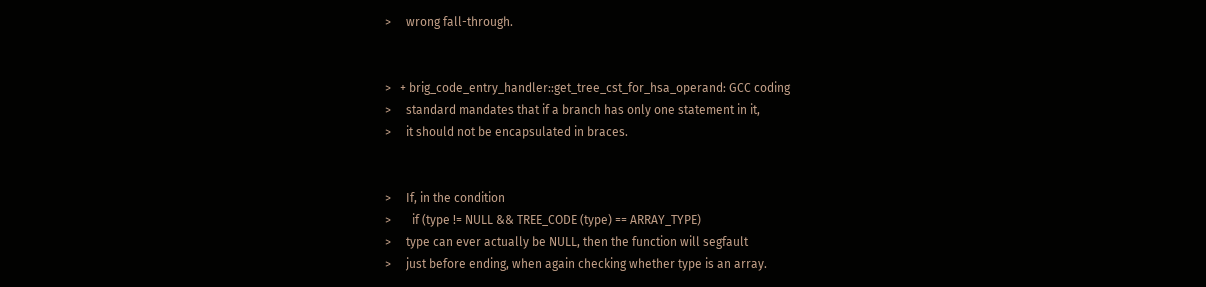>     wrong fall-through.


>   + brig_code_entry_handler::get_tree_cst_for_hsa_operand: GCC coding
>     standard mandates that if a branch has only one statement in it,
>     it should not be encapsulated in braces.


>     If, in the condition
>       if (type != NULL && TREE_CODE (type) == ARRAY_TYPE)
>     type can ever actually be NULL, then the function will segfault
>     just before ending, when again checking whether type is an array.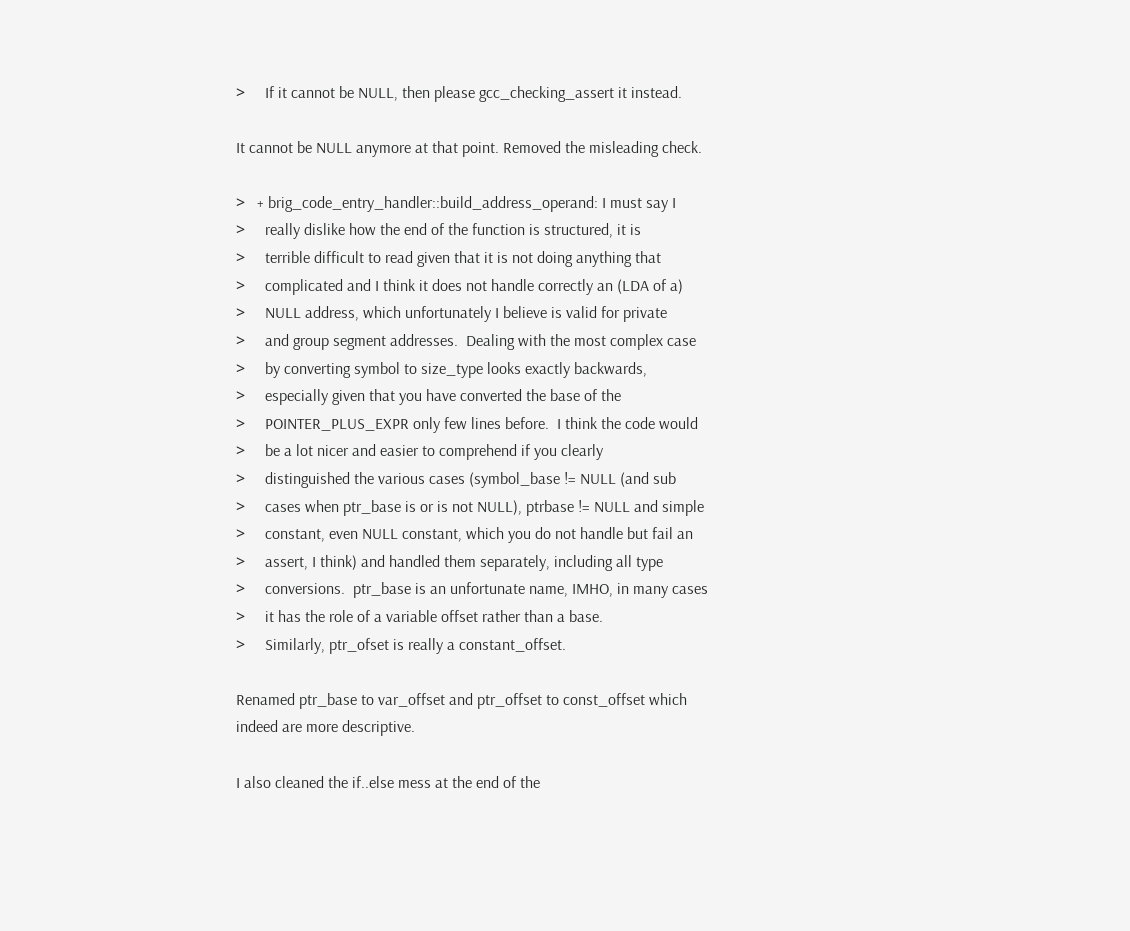>     If it cannot be NULL, then please gcc_checking_assert it instead.

It cannot be NULL anymore at that point. Removed the misleading check.

>   + brig_code_entry_handler::build_address_operand: I must say I
>     really dislike how the end of the function is structured, it is
>     terrible difficult to read given that it is not doing anything that
>     complicated and I think it does not handle correctly an (LDA of a)
>     NULL address, which unfortunately I believe is valid for private
>     and group segment addresses.  Dealing with the most complex case
>     by converting symbol to size_type looks exactly backwards,
>     especially given that you have converted the base of the
>     POINTER_PLUS_EXPR only few lines before.  I think the code would
>     be a lot nicer and easier to comprehend if you clearly
>     distinguished the various cases (symbol_base != NULL (and sub
>     cases when ptr_base is or is not NULL), ptrbase != NULL and simple
>     constant, even NULL constant, which you do not handle but fail an
>     assert, I think) and handled them separately, including all type
>     conversions.  ptr_base is an unfortunate name, IMHO, in many cases
>     it has the role of a variable offset rather than a base.
>     Similarly, ptr_ofset is really a constant_offset.

Renamed ptr_base to var_offset and ptr_offset to const_offset which
indeed are more descriptive.

I also cleaned the if..else mess at the end of the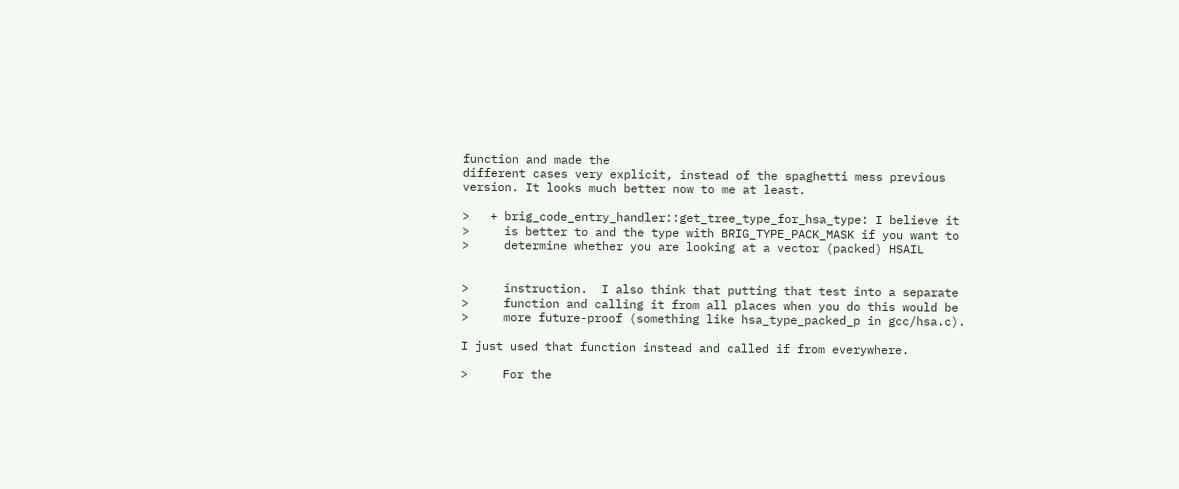function and made the
different cases very explicit, instead of the spaghetti mess previous
version. It looks much better now to me at least.

>   + brig_code_entry_handler::get_tree_type_for_hsa_type: I believe it
>     is better to and the type with BRIG_TYPE_PACK_MASK if you want to
>     determine whether you are looking at a vector (packed) HSAIL


>     instruction.  I also think that putting that test into a separate
>     function and calling it from all places when you do this would be
>     more future-proof (something like hsa_type_packed_p in gcc/hsa.c).

I just used that function instead and called if from everywhere.

>     For the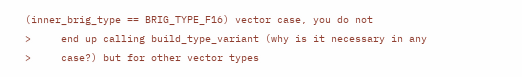(inner_brig_type == BRIG_TYPE_F16) vector case, you do not
>     end up calling build_type_variant (why is it necessary in any
>     case?) but for other vector types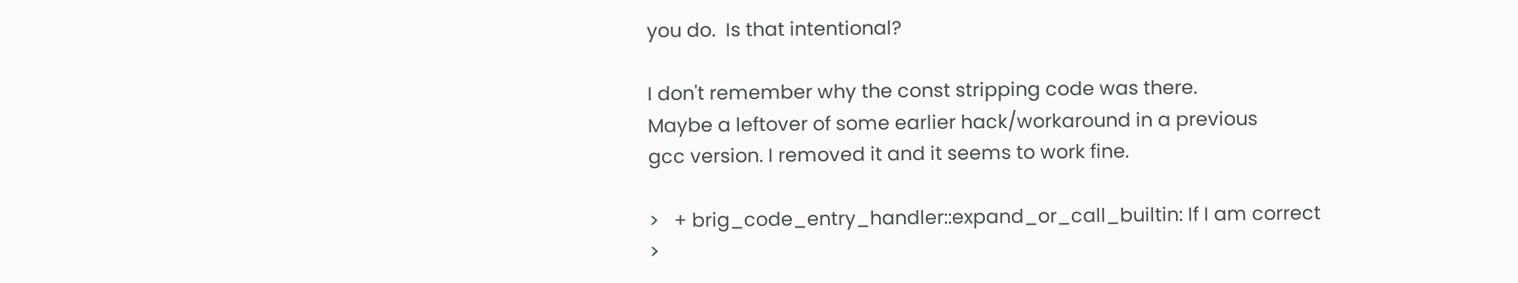you do.  Is that intentional?

I don't remember why the const stripping code was there.
Maybe a leftover of some earlier hack/workaround in a previous
gcc version. I removed it and it seems to work fine.

>   + brig_code_entry_handler::expand_or_call_builtin: If I am correct
>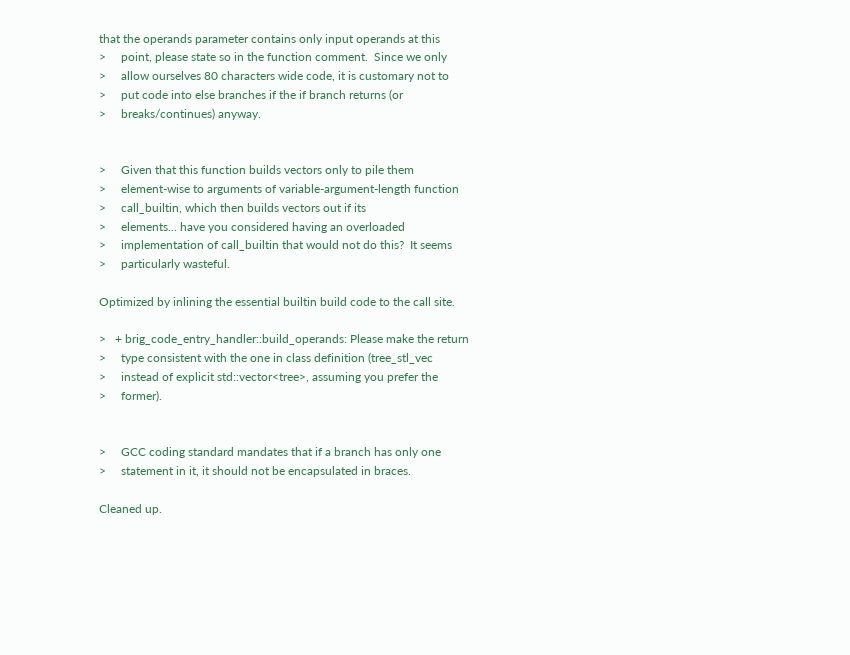that the operands parameter contains only input operands at this
>     point, please state so in the function comment.  Since we only
>     allow ourselves 80 characters wide code, it is customary not to
>     put code into else branches if the if branch returns (or
>     breaks/continues) anyway.


>     Given that this function builds vectors only to pile them
>     element-wise to arguments of variable-argument-length function
>     call_builtin, which then builds vectors out if its
>     elements... have you considered having an overloaded
>     implementation of call_builtin that would not do this?  It seems
>     particularly wasteful.

Optimized by inlining the essential builtin build code to the call site.

>   + brig_code_entry_handler::build_operands: Please make the return
>     type consistent with the one in class definition (tree_stl_vec
>     instead of explicit std::vector<tree>, assuming you prefer the
>     former).


>     GCC coding standard mandates that if a branch has only one
>     statement in it, it should not be encapsulated in braces.

Cleaned up.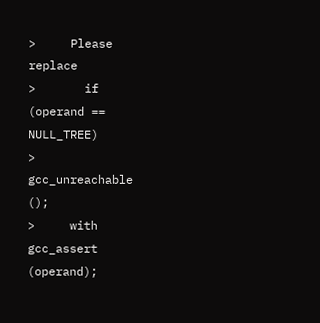>     Please replace
>       if (operand == NULL_TREE)
>             gcc_unreachable ();
>     with gcc_assert (operand);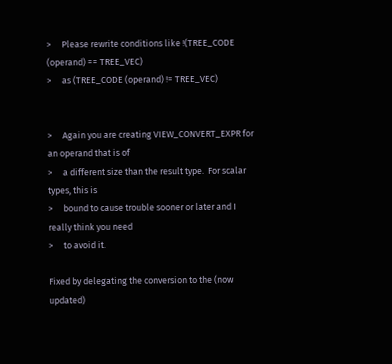>     Please rewrite conditions like !(TREE_CODE (operand) == TREE_VEC)
>     as (TREE_CODE (operand) != TREE_VEC)


>     Again you are creating VIEW_CONVERT_EXPR for an operand that is of
>     a different size than the result type.  For scalar types, this is
>     bound to cause trouble sooner or later and I really think you need
>     to avoid it.

Fixed by delegating the conversion to the (now updated)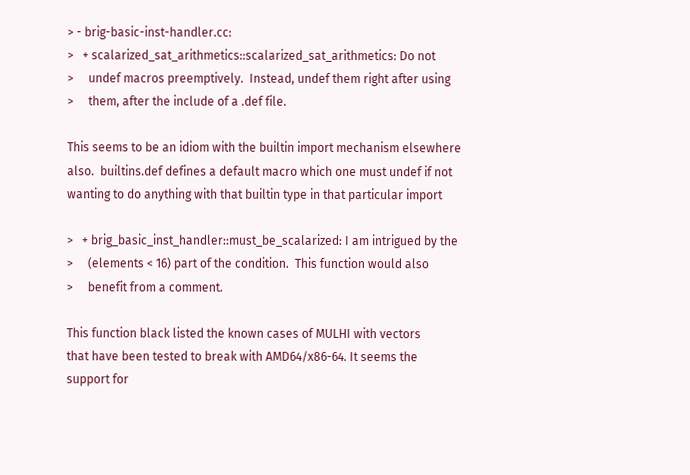> - brig-basic-inst-handler.cc:
>   + scalarized_sat_arithmetics::scalarized_sat_arithmetics: Do not
>     undef macros preemptively.  Instead, undef them right after using
>     them, after the include of a .def file.

This seems to be an idiom with the builtin import mechanism elsewhere
also.  builtins.def defines a default macro which one must undef if not
wanting to do anything with that builtin type in that particular import

>   + brig_basic_inst_handler::must_be_scalarized: I am intrigued by the
>     (elements < 16) part of the condition.  This function would also
>     benefit from a comment.

This function black listed the known cases of MULHI with vectors
that have been tested to break with AMD64/x86-64. It seems the
support for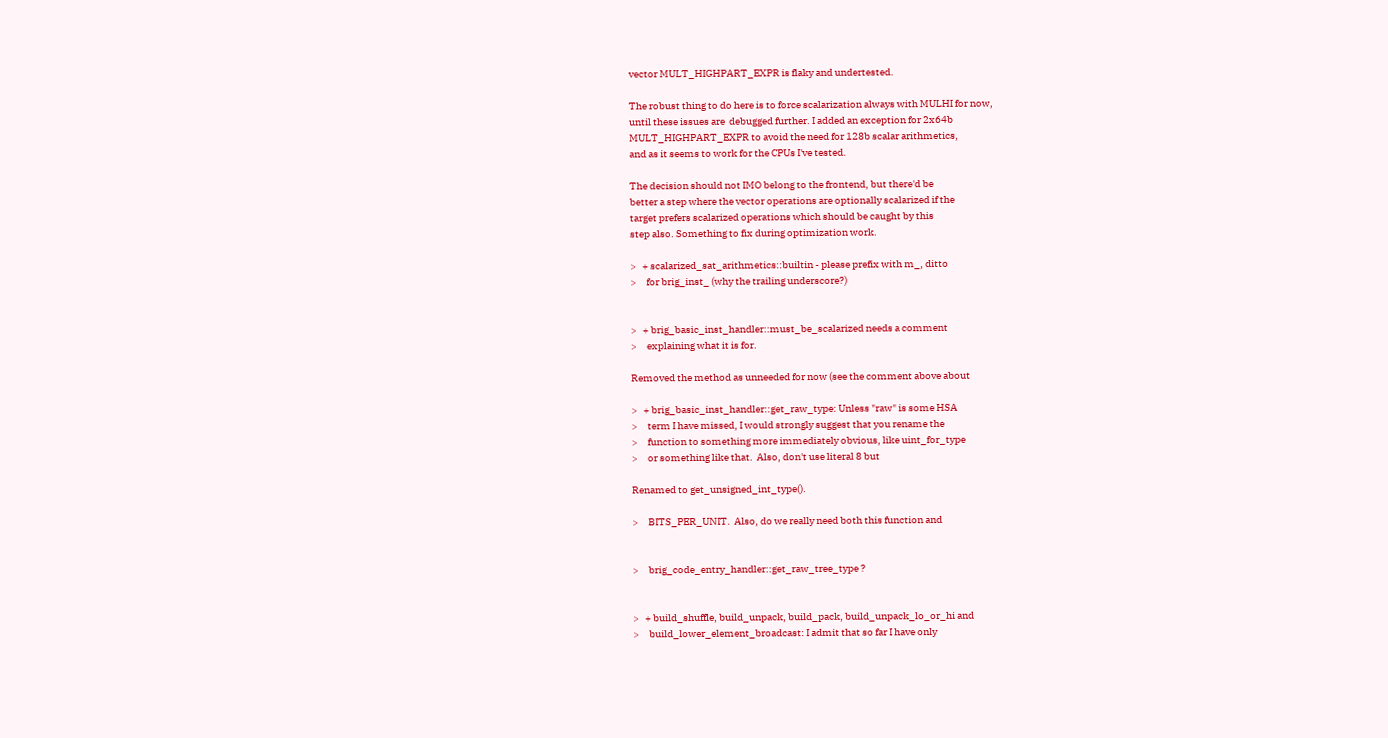vector MULT_HIGHPART_EXPR is flaky and undertested.

The robust thing to do here is to force scalarization always with MULHI for now,
until these issues are  debugged further. I added an exception for 2x64b
MULT_HIGHPART_EXPR to avoid the need for 128b scalar arithmetics,
and as it seems to work for the CPUs I've tested.

The decision should not IMO belong to the frontend, but there'd be
better a step where the vector operations are optionally scalarized if the
target prefers scalarized operations which should be caught by this
step also. Something to fix during optimization work.

>   + scalarized_sat_arithmetics::builtin - please prefix with m_, ditto
>     for brig_inst_ (why the trailing underscore?)


>   + brig_basic_inst_handler::must_be_scalarized needs a comment
>     explaining what it is for.

Removed the method as unneeded for now (see the comment above about

>   + brig_basic_inst_handler::get_raw_type: Unless "raw" is some HSA
>     term I have missed, I would strongly suggest that you rename the
>     function to something more immediately obvious, like uint_for_type
>     or something like that.  Also, don't use literal 8 but

Renamed to get_unsigned_int_type().

>     BITS_PER_UNIT.  Also, do we really need both this function and


>     brig_code_entry_handler::get_raw_tree_type ?


>   + build_shuffle, build_unpack, build_pack, build_unpack_lo_or_hi and
>     build_lower_element_broadcast: I admit that so far I have only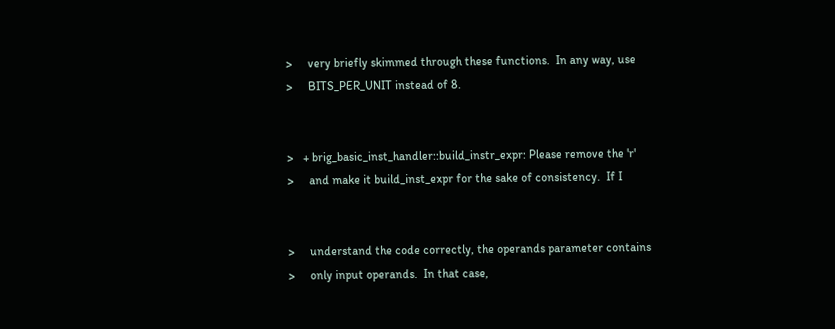>     very briefly skimmed through these functions.  In any way, use
>     BITS_PER_UNIT instead of 8.


>   + brig_basic_inst_handler::build_instr_expr: Please remove the 'r'
>     and make it build_inst_expr for the sake of consistency.  If I


>     understand the code correctly, the operands parameter contains
>     only input operands.  In that case,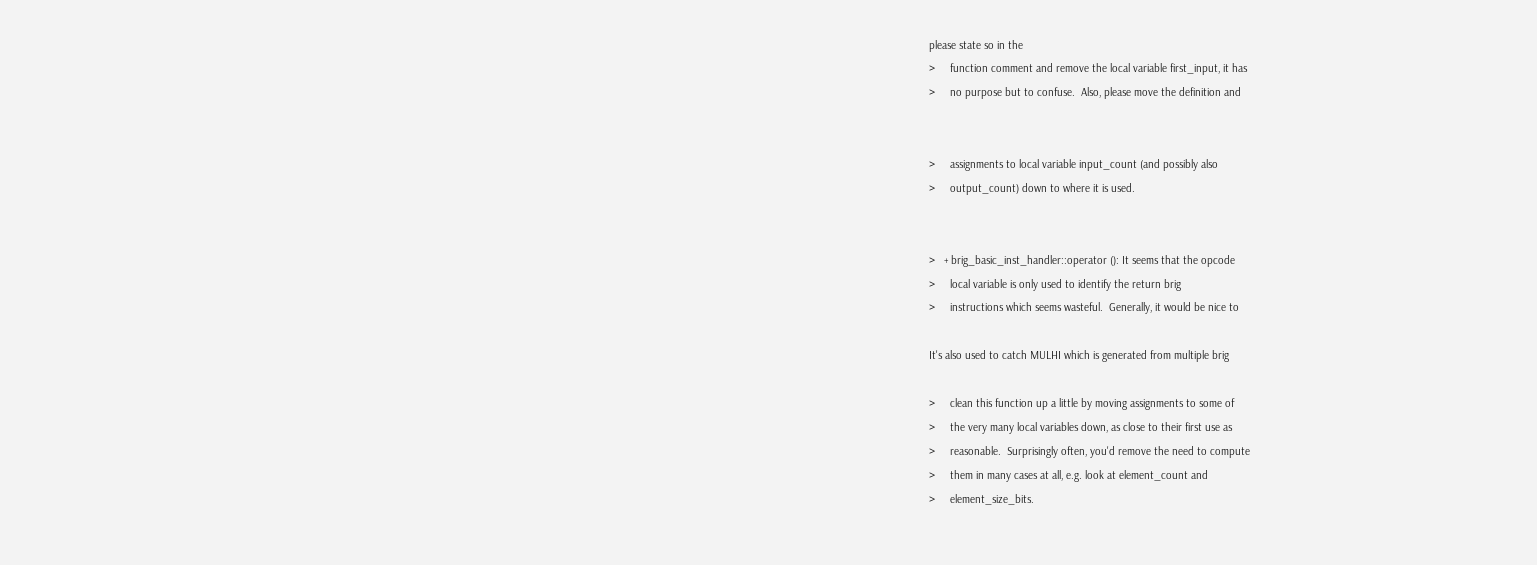please state so in the
>     function comment and remove the local variable first_input, it has
>     no purpose but to confuse.  Also, please move the definition and


>     assignments to local variable input_count (and possibly also
>     output_count) down to where it is used.


>   + brig_basic_inst_handler::operator (): It seems that the opcode
>     local variable is only used to identify the return brig
>     instructions which seems wasteful.  Generally, it would be nice to

It's also used to catch MULHI which is generated from multiple brig

>     clean this function up a little by moving assignments to some of
>     the very many local variables down, as close to their first use as
>     reasonable.  Surprisingly often, you'd remove the need to compute
>     them in many cases at all, e.g. look at element_count and
>     element_size_bits.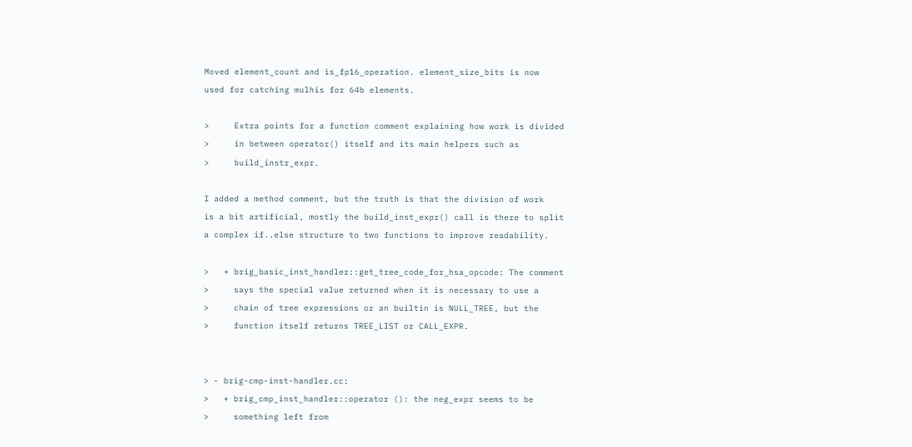Moved element_count and is_fp16_operation. element_size_bits is now
used for catching mulhis for 64b elements.

>     Extra points for a function comment explaining how work is divided
>     in between operator() itself and its main helpers such as
>     build_instr_expr.

I added a method comment, but the truth is that the division of work
is a bit artificial, mostly the build_inst_expr() call is there to split
a complex if..else structure to two functions to improve readability.

>   + brig_basic_inst_handler::get_tree_code_for_hsa_opcode: The comment
>     says the special value returned when it is necessary to use a
>     chain of tree expressions or an builtin is NULL_TREE, but the
>     function itself returns TREE_LIST or CALL_EXPR.


> - brig-cmp-inst-handler.cc:
>   + brig_cmp_inst_handler::operator (): the neg_expr seems to be
>     something left from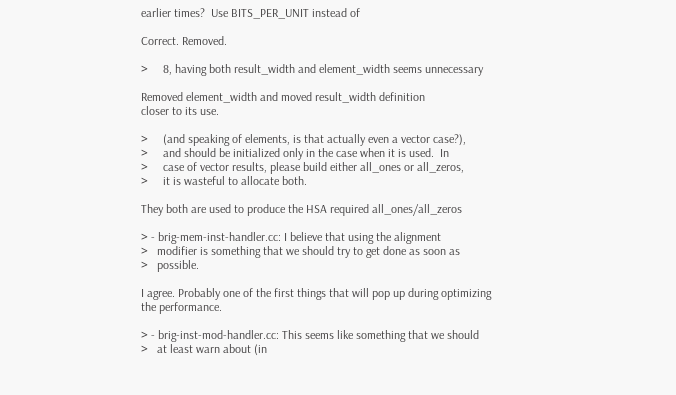earlier times?  Use BITS_PER_UNIT instead of

Correct. Removed.

>     8, having both result_width and element_width seems unnecessary

Removed element_width and moved result_width definition
closer to its use.

>     (and speaking of elements, is that actually even a vector case?),
>     and should be initialized only in the case when it is used.  In
>     case of vector results, please build either all_ones or all_zeros,
>     it is wasteful to allocate both.

They both are used to produce the HSA required all_ones/all_zeros

> - brig-mem-inst-handler.cc: I believe that using the alignment
>   modifier is something that we should try to get done as soon as
>   possible.

I agree. Probably one of the first things that will pop up during optimizing
the performance.

> - brig-inst-mod-handler.cc: This seems like something that we should
>   at least warn about (in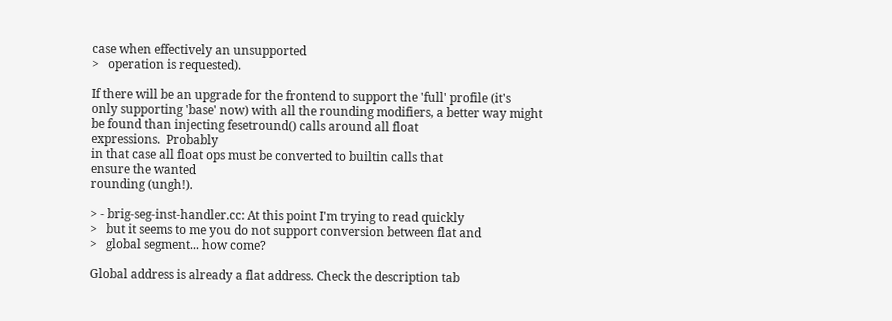case when effectively an unsupported
>   operation is requested).

If there will be an upgrade for the frontend to support the 'full' profile (it's
only supporting 'base' now) with all the rounding modifiers, a better way might
be found than injecting fesetround() calls around all float
expressions.  Probably
in that case all float ops must be converted to builtin calls that
ensure the wanted
rounding (ungh!).

> - brig-seg-inst-handler.cc: At this point I'm trying to read quickly
>   but it seems to me you do not support conversion between flat and
>   global segment... how come?

Global address is already a flat address. Check the description tab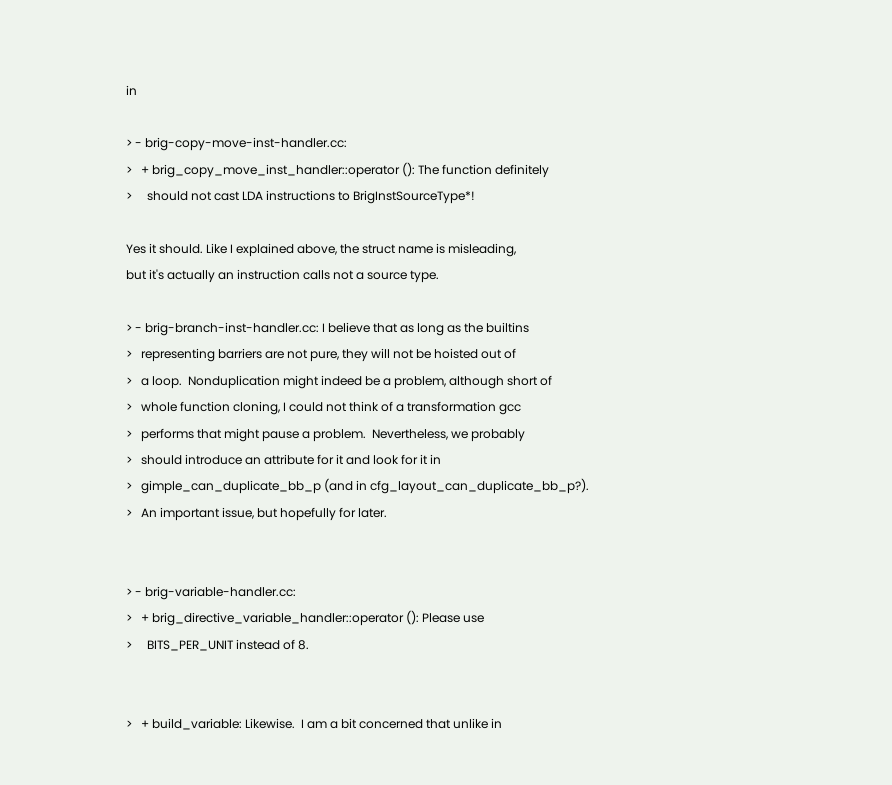in

> - brig-copy-move-inst-handler.cc:
>   + brig_copy_move_inst_handler::operator (): The function definitely
>     should not cast LDA instructions to BrigInstSourceType*!

Yes it should. Like I explained above, the struct name is misleading,
but it's actually an instruction calls not a source type.

> - brig-branch-inst-handler.cc: I believe that as long as the builtins
>   representing barriers are not pure, they will not be hoisted out of
>   a loop.  Nonduplication might indeed be a problem, although short of
>   whole function cloning, I could not think of a transformation gcc
>   performs that might pause a problem.  Nevertheless, we probably
>   should introduce an attribute for it and look for it in
>   gimple_can_duplicate_bb_p (and in cfg_layout_can_duplicate_bb_p?).
>   An important issue, but hopefully for later.


> - brig-variable-handler.cc:
>   + brig_directive_variable_handler::operator (): Please use
>     BITS_PER_UNIT instead of 8.


>   + build_variable: Likewise.  I am a bit concerned that unlike in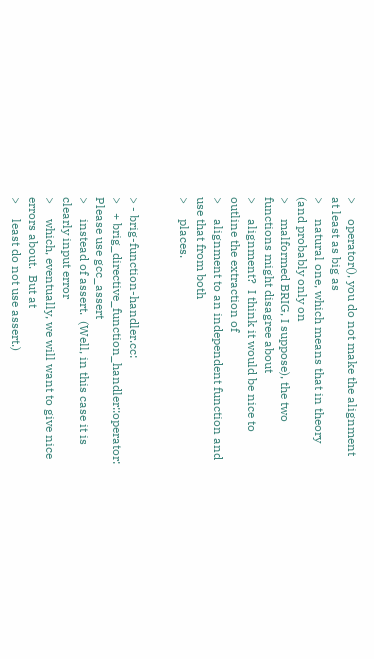>     operator(), you do not make the alignment at least as big as
>     natural one, which means that in theory (and probably only on
>     malformed BRIG, I suppose), the two functions might disagree about
>     alignment?  I think it would be nice to outline the extraction of
>     alignment to an independent function and use that from both
>     places.


> - brig-function-handler.cc:
>   + brig_directive_function_handler::operator: Please use gcc_assert
>     instead of assert.  (Well, in this case it is clearly input error
>     which, eventually, we will want to give nice errors about.  But at
>     least do not use assert.)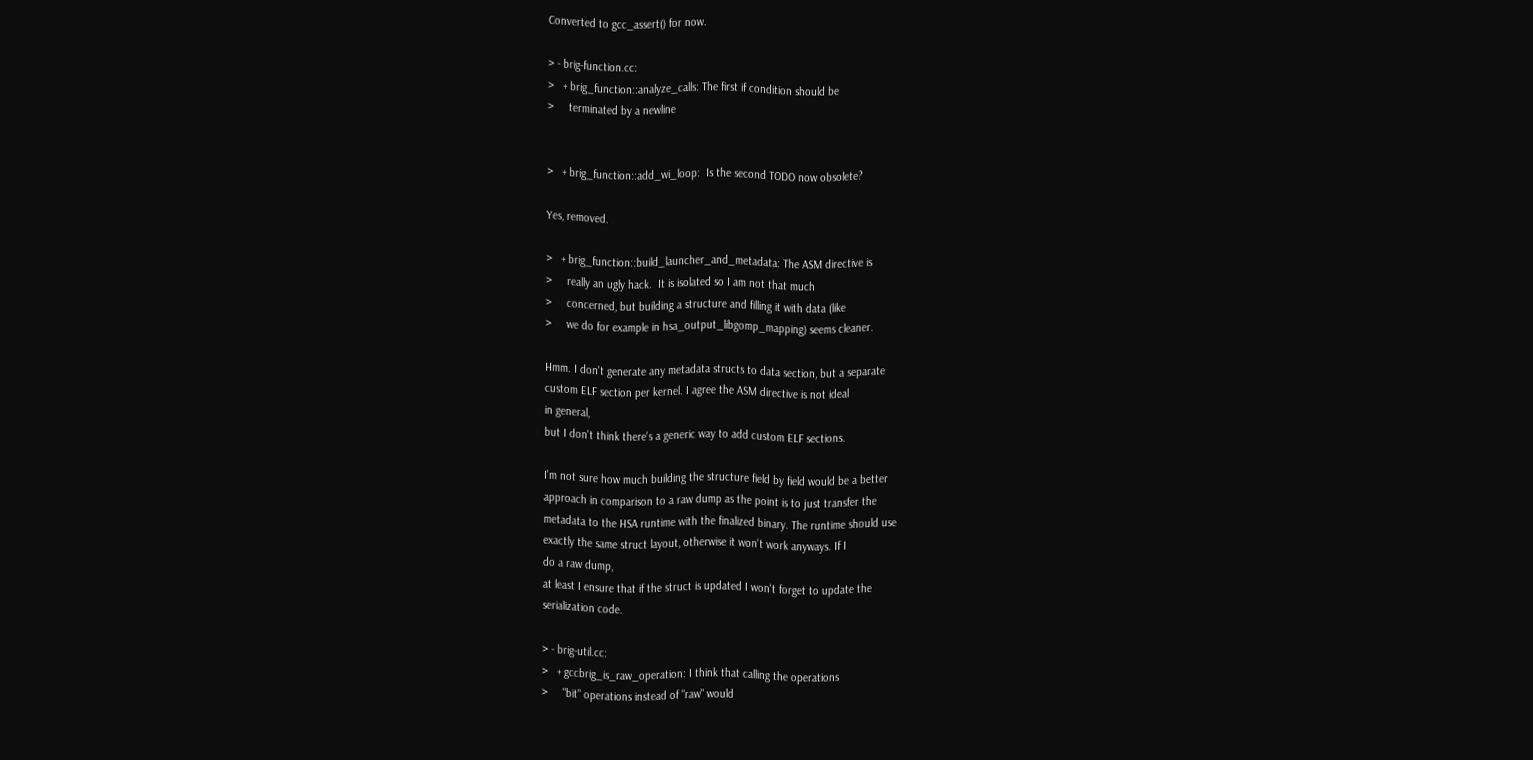Converted to gcc_assert() for now.

> - brig-function.cc:
>   + brig_function::analyze_calls: The first if condition should be
>     terminated by a newline


>   + brig_function::add_wi_loop:  Is the second TODO now obsolete?

Yes, removed.

>   + brig_function::build_launcher_and_metadata: The ASM directive is
>     really an ugly hack.  It is isolated so I am not that much
>     concerned, but building a structure and filling it with data (like
>     we do for example in hsa_output_libgomp_mapping) seems cleaner.

Hmm. I don't generate any metadata structs to data section, but a separate
custom ELF section per kernel. I agree the ASM directive is not ideal
in general,
but I don't think there's a generic way to add custom ELF sections.

I'm not sure how much building the structure field by field would be a better
approach in comparison to a raw dump as the point is to just transfer the
metadata to the HSA runtime with the finalized binary. The runtime should use
exactly the same struct layout, otherwise it won't work anyways. If I
do a raw dump,
at least I ensure that if the struct is updated I won't forget to update the
serialization code.

> - brig-util.cc:
>   + gccbrig_is_raw_operation: I think that calling the operations
>     "bit" operations instead of "raw" would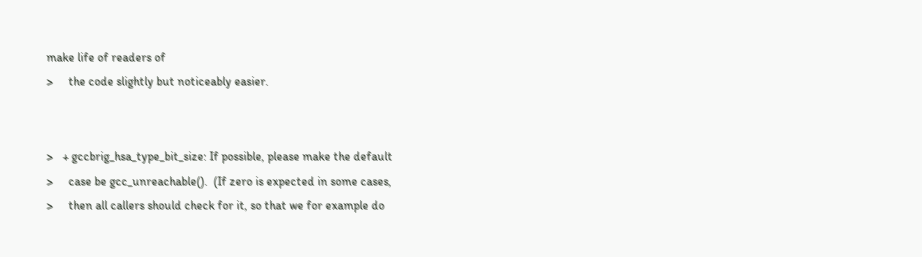make life of readers of
>     the code slightly but noticeably easier.


>   + gccbrig_hsa_type_bit_size: If possible, please make the default
>     case be gcc_unreachable().  (If zero is expected in some cases,
>     then all callers should check for it, so that we for example do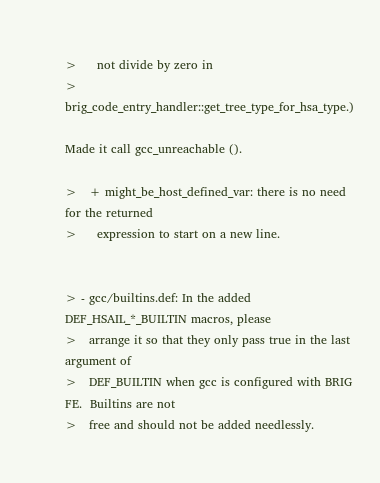>     not divide by zero in
>     brig_code_entry_handler::get_tree_type_for_hsa_type.)

Made it call gcc_unreachable ().

>   + might_be_host_defined_var: there is no need for the returned
>     expression to start on a new line.


> - gcc/builtins.def: In the added DEF_HSAIL_*_BUILTIN macros, please
>   arrange it so that they only pass true in the last argument of
>   DEF_BUILTIN when gcc is configured with BRIG FE.  Builtins are not
>   free and should not be added needlessly.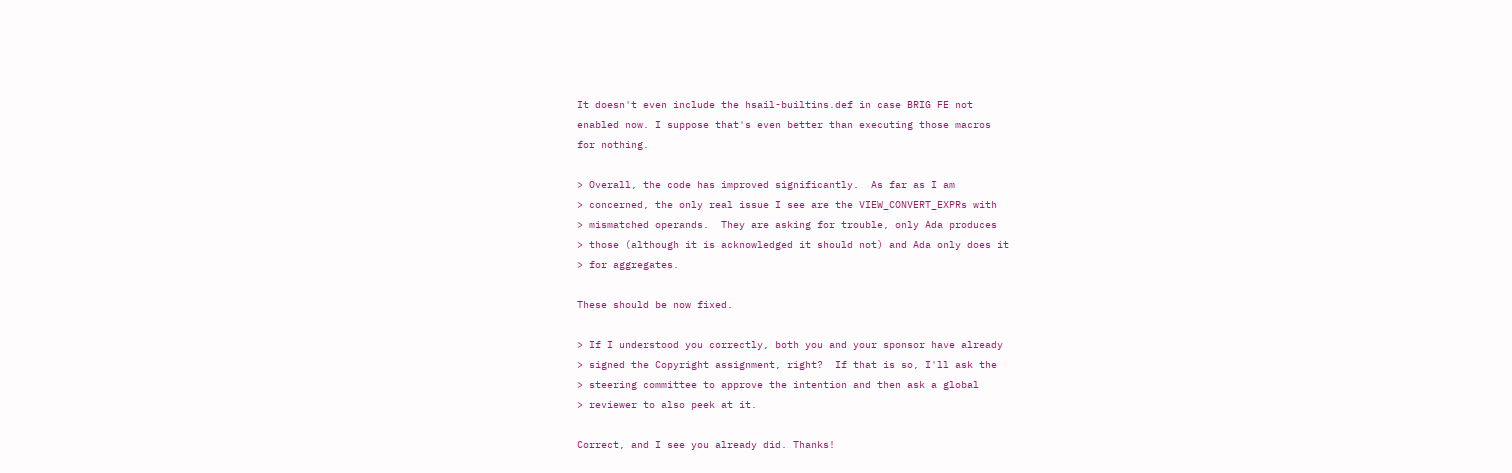It doesn't even include the hsail-builtins.def in case BRIG FE not
enabled now. I suppose that's even better than executing those macros
for nothing.

> Overall, the code has improved significantly.  As far as I am
> concerned, the only real issue I see are the VIEW_CONVERT_EXPRs with
> mismatched operands.  They are asking for trouble, only Ada produces
> those (although it is acknowledged it should not) and Ada only does it
> for aggregates.

These should be now fixed.

> If I understood you correctly, both you and your sponsor have already
> signed the Copyright assignment, right?  If that is so, I'll ask the
> steering committee to approve the intention and then ask a global
> reviewer to also peek at it.

Correct, and I see you already did. Thanks!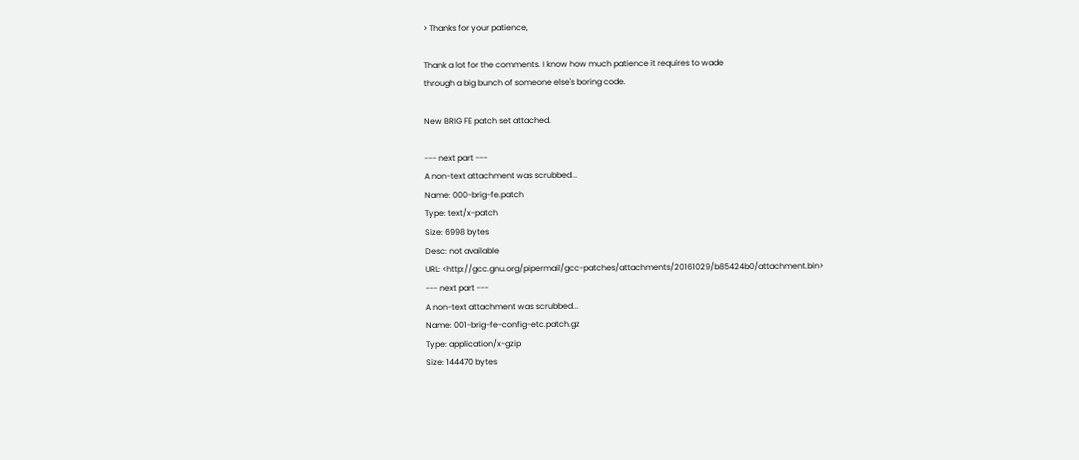> Thanks for your patience,

Thank a lot for the comments. I know how much patience it requires to wade
through a big bunch of someone else's boring code.

New BRIG FE patch set attached.

--- next part ---
A non-text attachment was scrubbed...
Name: 000-brig-fe.patch
Type: text/x-patch
Size: 6998 bytes
Desc: not available
URL: <http://gcc.gnu.org/pipermail/gcc-patches/attachments/20161029/b85424b0/attachment.bin>
--- next part ---
A non-text attachment was scrubbed...
Name: 001-brig-fe-config-etc.patch.gz
Type: application/x-gzip
Size: 144470 bytes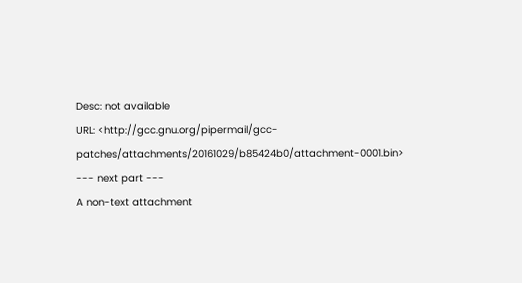Desc: not available
URL: <http://gcc.gnu.org/pipermail/gcc-patches/attachments/20161029/b85424b0/attachment-0001.bin>
--- next part ---
A non-text attachment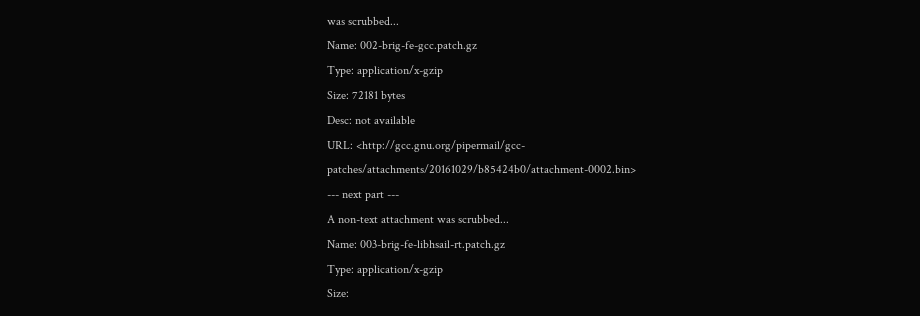was scrubbed...
Name: 002-brig-fe-gcc.patch.gz
Type: application/x-gzip
Size: 72181 bytes
Desc: not available
URL: <http://gcc.gnu.org/pipermail/gcc-patches/attachments/20161029/b85424b0/attachment-0002.bin>
--- next part ---
A non-text attachment was scrubbed...
Name: 003-brig-fe-libhsail-rt.patch.gz
Type: application/x-gzip
Size: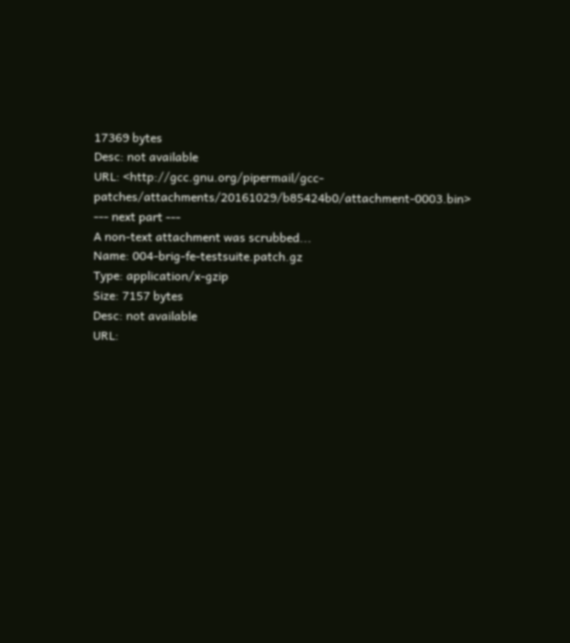17369 bytes
Desc: not available
URL: <http://gcc.gnu.org/pipermail/gcc-patches/attachments/20161029/b85424b0/attachment-0003.bin>
--- next part ---
A non-text attachment was scrubbed...
Name: 004-brig-fe-testsuite.patch.gz
Type: application/x-gzip
Size: 7157 bytes
Desc: not available
URL: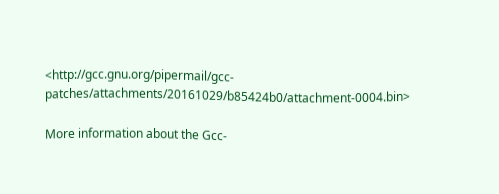<http://gcc.gnu.org/pipermail/gcc-patches/attachments/20161029/b85424b0/attachment-0004.bin>

More information about the Gcc-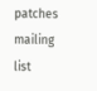patches mailing list